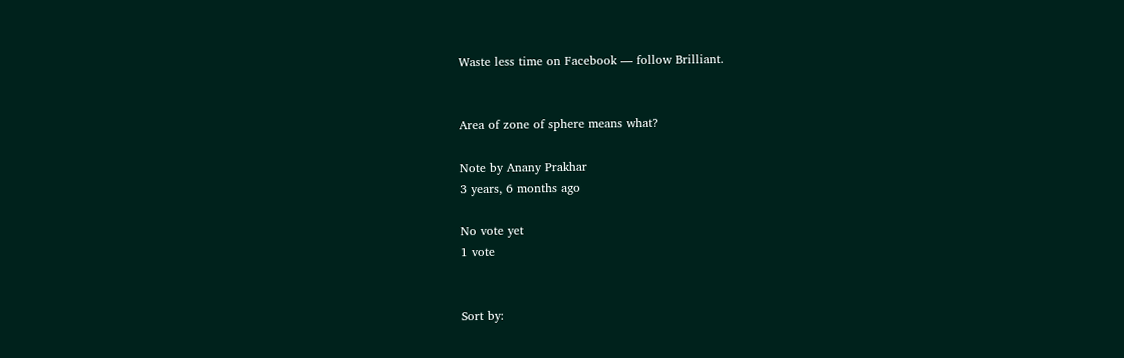Waste less time on Facebook — follow Brilliant.


Area of zone of sphere means what?

Note by Anany Prakhar
3 years, 6 months ago

No vote yet
1 vote


Sort by: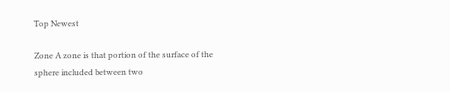Top Newest

Zone A zone is that portion of the surface of the sphere included between two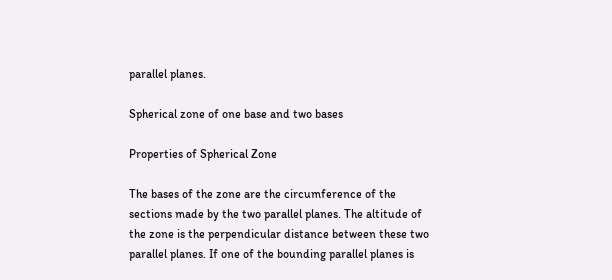parallel planes.

Spherical zone of one base and two bases

Properties of Spherical Zone

The bases of the zone are the circumference of the sections made by the two parallel planes. The altitude of the zone is the perpendicular distance between these two parallel planes. If one of the bounding parallel planes is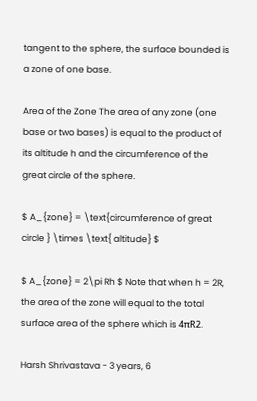tangent to the sphere, the surface bounded is a zone of one base.

Area of the Zone The area of any zone (one base or two bases) is equal to the product of its altitude h and the circumference of the great circle of the sphere.

$ A_{zone} = \text{circumference of great circle } \times \text{ altitude} $

$ A_{zone} = 2\pi Rh $ Note that when h = 2R, the area of the zone will equal to the total surface area of the sphere which is 4πR2.

Harsh Shrivastava - 3 years, 6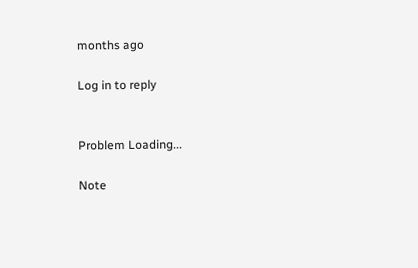months ago

Log in to reply


Problem Loading...

Note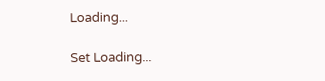Loading...

Set Loading...